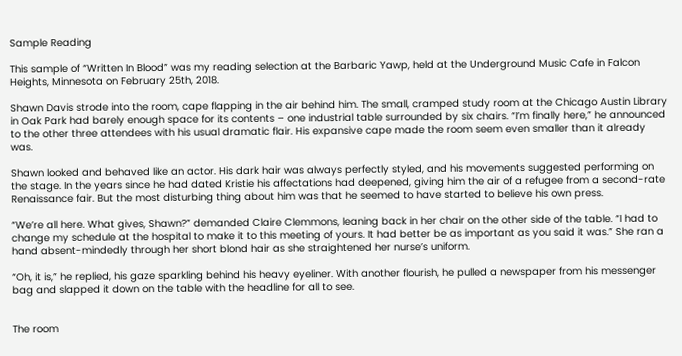Sample Reading

This sample of “Written In Blood” was my reading selection at the Barbaric Yawp, held at the Underground Music Cafe in Falcon Heights, Minnesota on February 25th, 2018.

Shawn Davis strode into the room, cape flapping in the air behind him. The small, cramped study room at the Chicago Austin Library in Oak Park had barely enough space for its contents – one industrial table surrounded by six chairs. “I’m finally here,” he announced to the other three attendees with his usual dramatic flair. His expansive cape made the room seem even smaller than it already was.

Shawn looked and behaved like an actor. His dark hair was always perfectly styled, and his movements suggested performing on the stage. In the years since he had dated Kristie his affectations had deepened, giving him the air of a refugee from a second-rate Renaissance fair. But the most disturbing thing about him was that he seemed to have started to believe his own press.

“We’re all here. What gives, Shawn?” demanded Claire Clemmons, leaning back in her chair on the other side of the table. “I had to change my schedule at the hospital to make it to this meeting of yours. It had better be as important as you said it was.” She ran a hand absent-mindedly through her short blond hair as she straightened her nurse’s uniform.

“Oh, it is,” he replied, his gaze sparkling behind his heavy eyeliner. With another flourish, he pulled a newspaper from his messenger bag and slapped it down on the table with the headline for all to see.


The room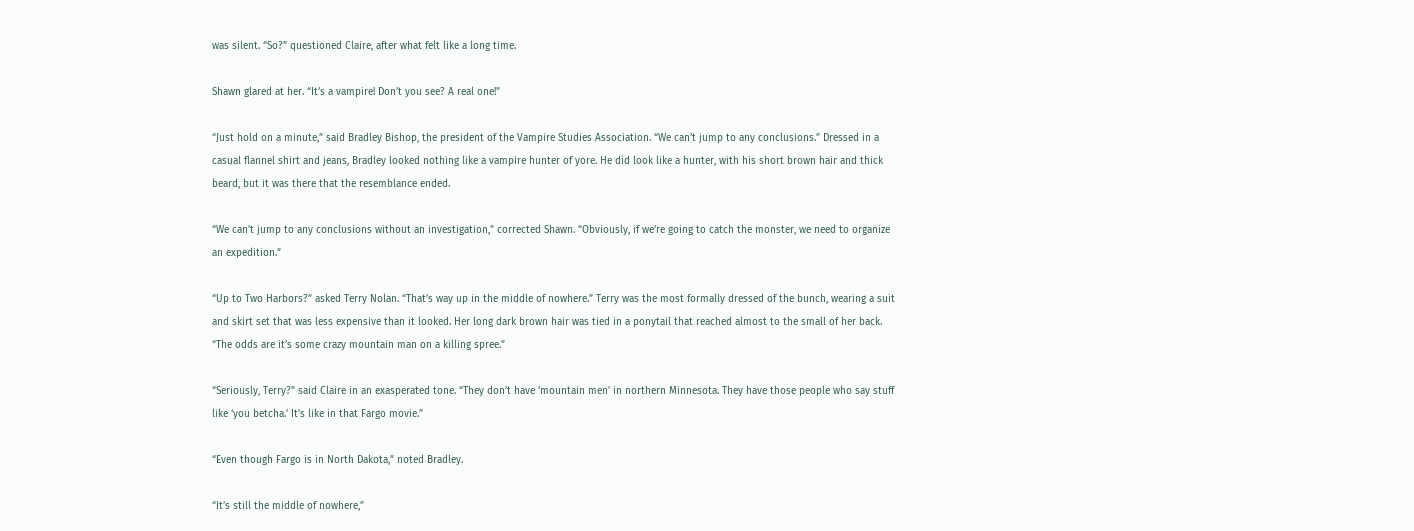was silent. “So?” questioned Claire, after what felt like a long time.

Shawn glared at her. “It’s a vampire! Don’t you see? A real one!”

“Just hold on a minute,” said Bradley Bishop, the president of the Vampire Studies Association. “We can’t jump to any conclusions.” Dressed in a casual flannel shirt and jeans, Bradley looked nothing like a vampire hunter of yore. He did look like a hunter, with his short brown hair and thick beard, but it was there that the resemblance ended.

“We can’t jump to any conclusions without an investigation,” corrected Shawn. “Obviously, if we’re going to catch the monster, we need to organize an expedition.”

“Up to Two Harbors?” asked Terry Nolan. “That’s way up in the middle of nowhere.” Terry was the most formally dressed of the bunch, wearing a suit and skirt set that was less expensive than it looked. Her long dark brown hair was tied in a ponytail that reached almost to the small of her back. “The odds are it’s some crazy mountain man on a killing spree.”

“Seriously, Terry?” said Claire in an exasperated tone. “They don’t have ‘mountain men’ in northern Minnesota. They have those people who say stuff like ‘you betcha.’ It’s like in that Fargo movie.”

“Even though Fargo is in North Dakota,” noted Bradley.

“It’s still the middle of nowhere,”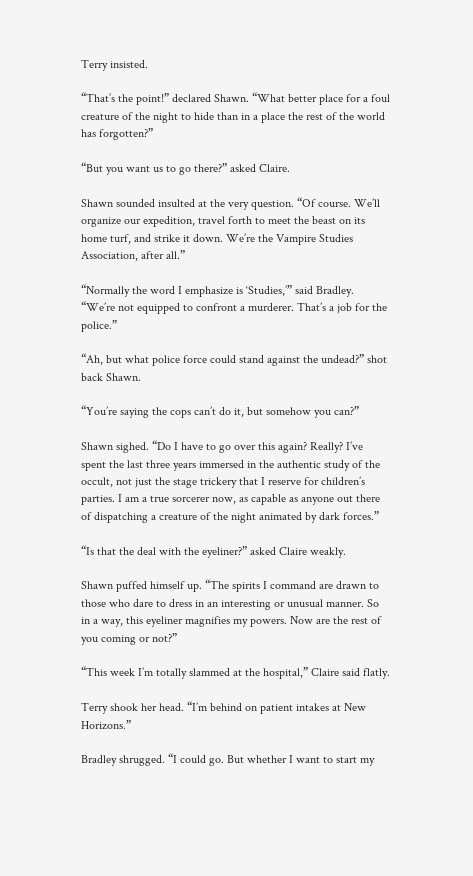Terry insisted.

“That’s the point!” declared Shawn. “What better place for a foul creature of the night to hide than in a place the rest of the world has forgotten?”

“But you want us to go there?” asked Claire.

Shawn sounded insulted at the very question. “Of course. We’ll organize our expedition, travel forth to meet the beast on its home turf, and strike it down. We’re the Vampire Studies Association, after all.”

“Normally the word I emphasize is ‘Studies,’” said Bradley. “We’re not equipped to confront a murderer. That’s a job for the police.”

“Ah, but what police force could stand against the undead?” shot back Shawn.

“You’re saying the cops can’t do it, but somehow you can?”

Shawn sighed. “Do I have to go over this again? Really? I’ve spent the last three years immersed in the authentic study of the occult, not just the stage trickery that I reserve for children’s parties. I am a true sorcerer now, as capable as anyone out there of dispatching a creature of the night animated by dark forces.”

“Is that the deal with the eyeliner?” asked Claire weakly.

Shawn puffed himself up. “The spirits I command are drawn to those who dare to dress in an interesting or unusual manner. So in a way, this eyeliner magnifies my powers. Now are the rest of you coming or not?”

“This week I’m totally slammed at the hospital,” Claire said flatly.

Terry shook her head. “I’m behind on patient intakes at New Horizons.”

Bradley shrugged. “I could go. But whether I want to start my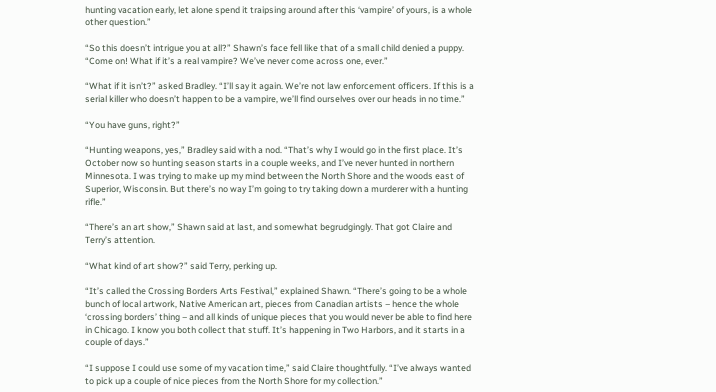hunting vacation early, let alone spend it traipsing around after this ‘vampire’ of yours, is a whole other question.”

“So this doesn’t intrigue you at all?” Shawn’s face fell like that of a small child denied a puppy. “Come on! What if it’s a real vampire? We’ve never come across one, ever.”

“What if it isn’t?” asked Bradley. “I’ll say it again. We’re not law enforcement officers. If this is a serial killer who doesn’t happen to be a vampire, we’ll find ourselves over our heads in no time.”

“You have guns, right?”

“Hunting weapons, yes,” Bradley said with a nod. “That’s why I would go in the first place. It’s October now so hunting season starts in a couple weeks, and I’ve never hunted in northern Minnesota. I was trying to make up my mind between the North Shore and the woods east of Superior, Wisconsin. But there’s no way I’m going to try taking down a murderer with a hunting rifle.”

“There’s an art show,” Shawn said at last, and somewhat begrudgingly. That got Claire and Terry’s attention.

“What kind of art show?” said Terry, perking up.

“It’s called the Crossing Borders Arts Festival,” explained Shawn. “There’s going to be a whole bunch of local artwork, Native American art, pieces from Canadian artists – hence the whole ‘crossing borders’ thing – and all kinds of unique pieces that you would never be able to find here in Chicago. I know you both collect that stuff. It’s happening in Two Harbors, and it starts in a couple of days.”

“I suppose I could use some of my vacation time,” said Claire thoughtfully. “I’ve always wanted to pick up a couple of nice pieces from the North Shore for my collection.”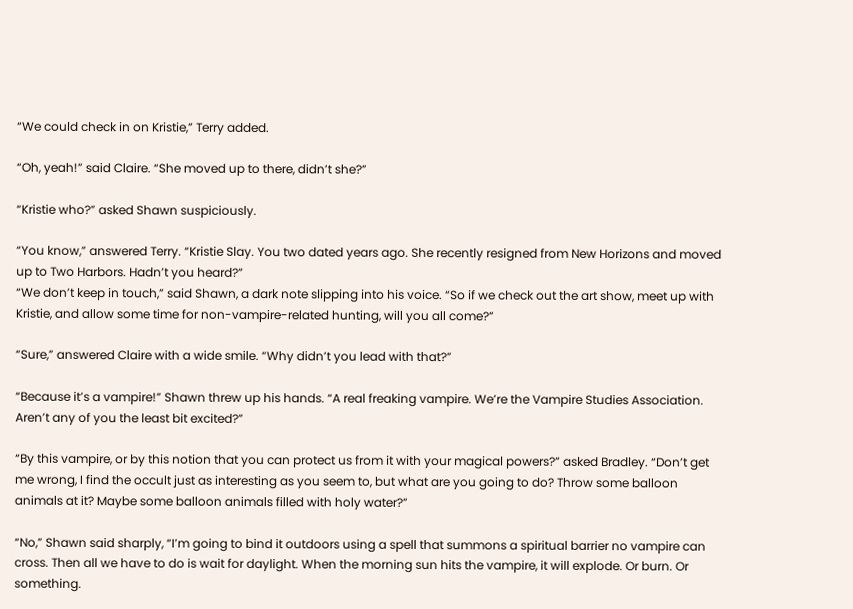“We could check in on Kristie,” Terry added.

“Oh, yeah!” said Claire. “She moved up to there, didn’t she?”

“Kristie who?” asked Shawn suspiciously.

“You know,” answered Terry. “Kristie Slay. You two dated years ago. She recently resigned from New Horizons and moved up to Two Harbors. Hadn’t you heard?”
“We don’t keep in touch,” said Shawn, a dark note slipping into his voice. “So if we check out the art show, meet up with Kristie, and allow some time for non-vampire-related hunting, will you all come?”

“Sure,” answered Claire with a wide smile. “Why didn’t you lead with that?”

“Because it’s a vampire!” Shawn threw up his hands. “A real freaking vampire. We’re the Vampire Studies Association. Aren’t any of you the least bit excited?”

“By this vampire, or by this notion that you can protect us from it with your magical powers?” asked Bradley. “Don’t get me wrong, I find the occult just as interesting as you seem to, but what are you going to do? Throw some balloon animals at it? Maybe some balloon animals filled with holy water?”

“No,” Shawn said sharply, “I’m going to bind it outdoors using a spell that summons a spiritual barrier no vampire can cross. Then all we have to do is wait for daylight. When the morning sun hits the vampire, it will explode. Or burn. Or something.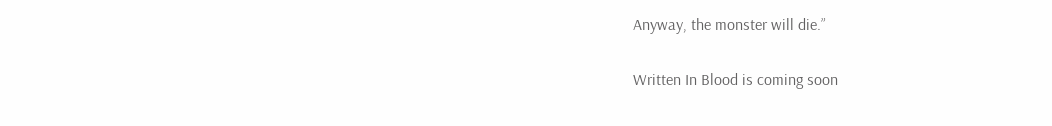Anyway, the monster will die.”

Written In Blood is coming soon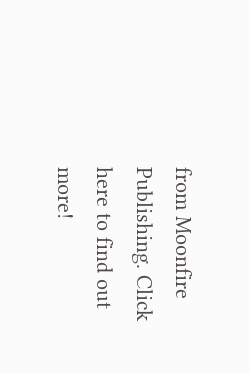from Moonfire Publishing. Click here to find out more!